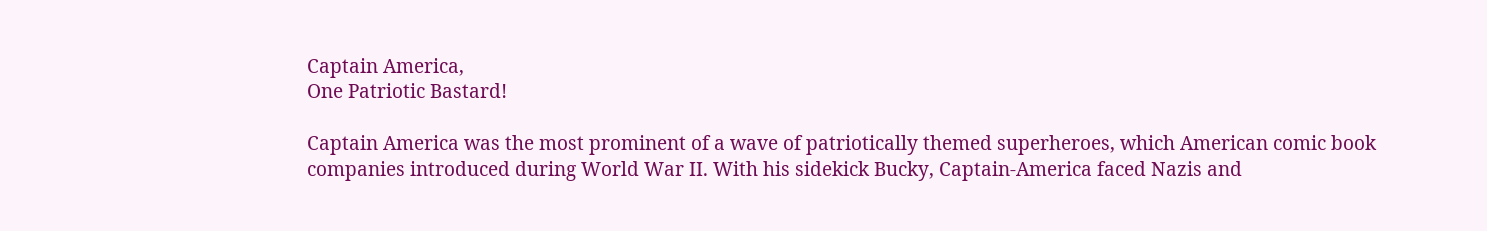Captain America,
One Patriotic Bastard!

Captain America was the most prominent of a wave of patriotically themed superheroes, which American comic book companies introduced during World War II. With his sidekick Bucky, Captain-America faced Nazis and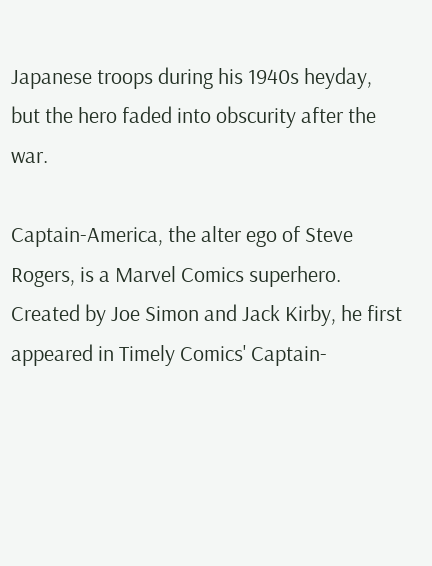Japanese troops during his 1940s heyday, but the hero faded into obscurity after the war.

Captain-America, the alter ego of Steve Rogers, is a Marvel Comics superhero. Created by Joe Simon and Jack Kirby, he first appeared in Timely Comics' Captain-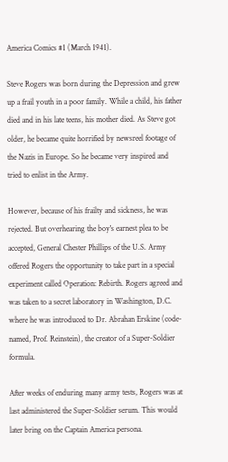America Comics #1 (March 1941).

Steve Rogers was born during the Depression and grew up a frail youth in a poor family. While a child, his father died and in his late teens, his mother died. As Steve got older, he became quite horrified by newsreel footage of the Nazis in Europe. So he became very inspired and tried to enlist in the Army.

However, because of his frailty and sickness, he was rejected. But overhearing the boy's earnest plea to be accepted, General Chester Phillips of the U.S. Army offered Rogers the opportunity to take part in a special experiment called Operation: Rebirth. Rogers agreed and was taken to a secret laboratory in Washington, D.C. where he was introduced to Dr. Abrahan Erskine (code-named, Prof. Reinstein), the creator of a Super-Soldier formula.

After weeks of enduring many army tests, Rogers was at last administered the Super-Soldier serum. This would later bring on the Captain America persona.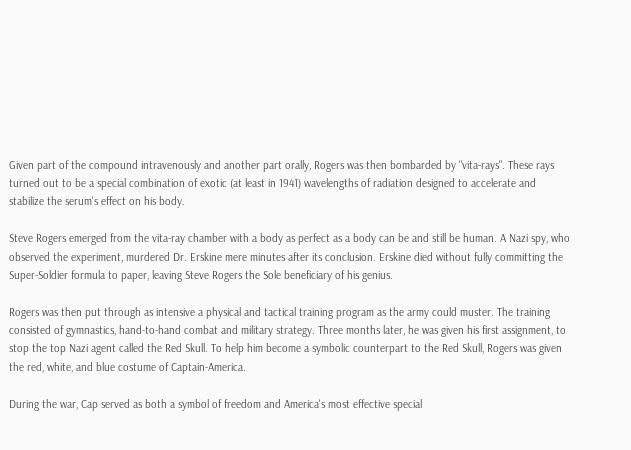Given part of the compound intravenously and another part orally, Rogers was then bombarded by "vita-rays". These rays turned out to be a special combination of exotic (at least in 1941) wavelengths of radiation designed to accelerate and stabilize the serum's effect on his body.

Steve Rogers emerged from the vita-ray chamber with a body as perfect as a body can be and still be human. A Nazi spy, who observed the experiment, murdered Dr. Erskine mere minutes after its conclusion. Erskine died without fully committing the Super-Soldier formula to paper, leaving Steve Rogers the Sole beneficiary of his genius.

Rogers was then put through as intensive a physical and tactical training program as the army could muster. The training consisted of gymnastics, hand-to-hand combat and military strategy. Three months later, he was given his first assignment, to stop the top Nazi agent called the Red Skull. To help him become a symbolic counterpart to the Red Skull, Rogers was given the red, white, and blue costume of Captain-America.

During the war, Cap served as both a symbol of freedom and America's most effective special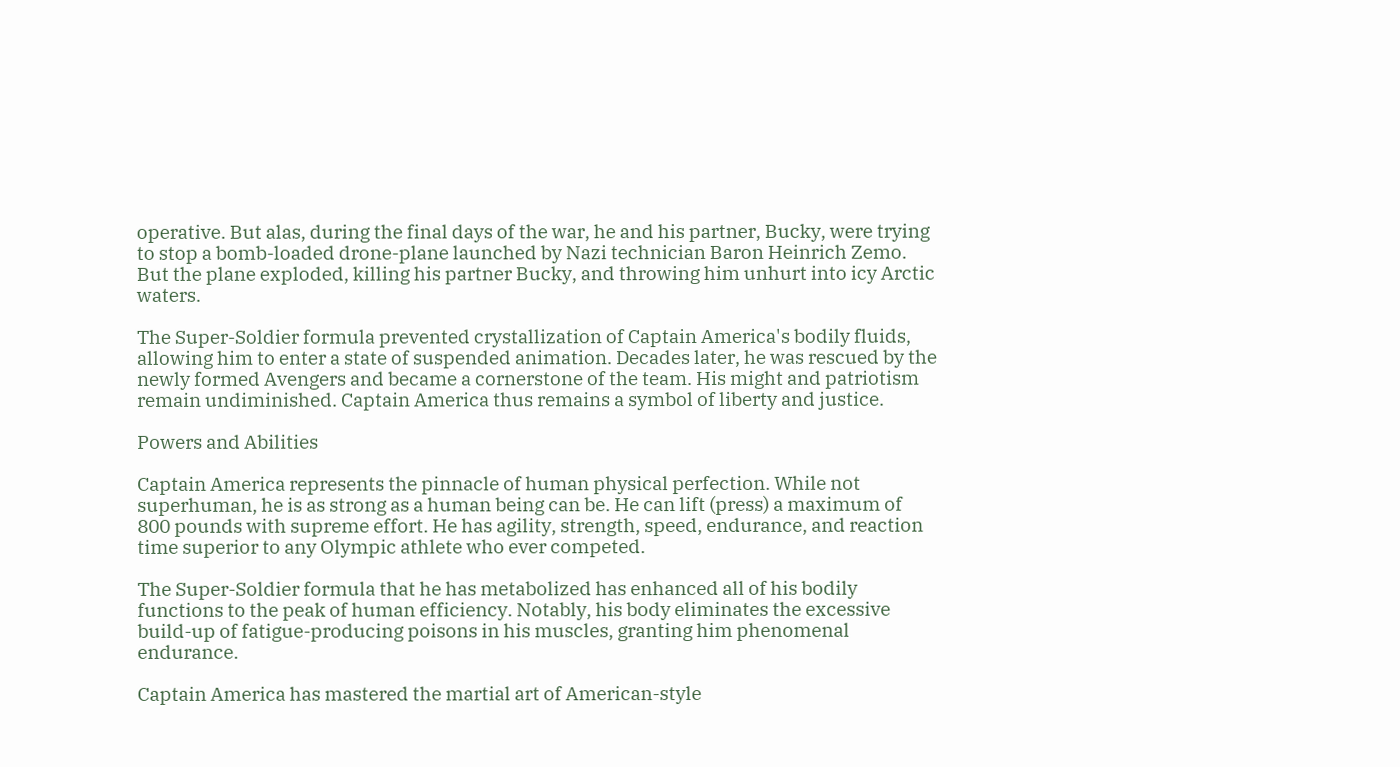operative. But alas, during the final days of the war, he and his partner, Bucky, were trying to stop a bomb-loaded drone-plane launched by Nazi technician Baron Heinrich Zemo. But the plane exploded, killing his partner Bucky, and throwing him unhurt into icy Arctic waters.

The Super-Soldier formula prevented crystallization of Captain America's bodily fluids, allowing him to enter a state of suspended animation. Decades later, he was rescued by the newly formed Avengers and became a cornerstone of the team. His might and patriotism remain undiminished. Captain America thus remains a symbol of liberty and justice.

Powers and Abilities

Captain America represents the pinnacle of human physical perfection. While not superhuman, he is as strong as a human being can be. He can lift (press) a maximum of 800 pounds with supreme effort. He has agility, strength, speed, endurance, and reaction time superior to any Olympic athlete who ever competed.

The Super-Soldier formula that he has metabolized has enhanced all of his bodily functions to the peak of human efficiency. Notably, his body eliminates the excessive build-up of fatigue-producing poisons in his muscles, granting him phenomenal endurance.

Captain America has mastered the martial art of American-style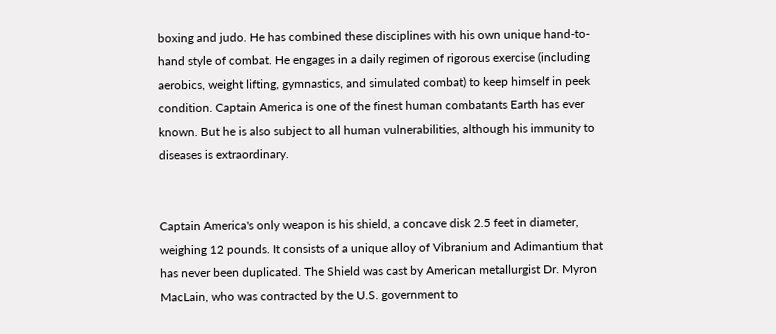boxing and judo. He has combined these disciplines with his own unique hand-to-hand style of combat. He engages in a daily regimen of rigorous exercise (including aerobics, weight lifting, gymnastics, and simulated combat) to keep himself in peek condition. Captain America is one of the finest human combatants Earth has ever known. But he is also subject to all human vulnerabilities, although his immunity to diseases is extraordinary.


Captain America's only weapon is his shield, a concave disk 2.5 feet in diameter, weighing 12 pounds. It consists of a unique alloy of Vibranium and Adimantium that has never been duplicated. The Shield was cast by American metallurgist Dr. Myron MacLain, who was contracted by the U.S. government to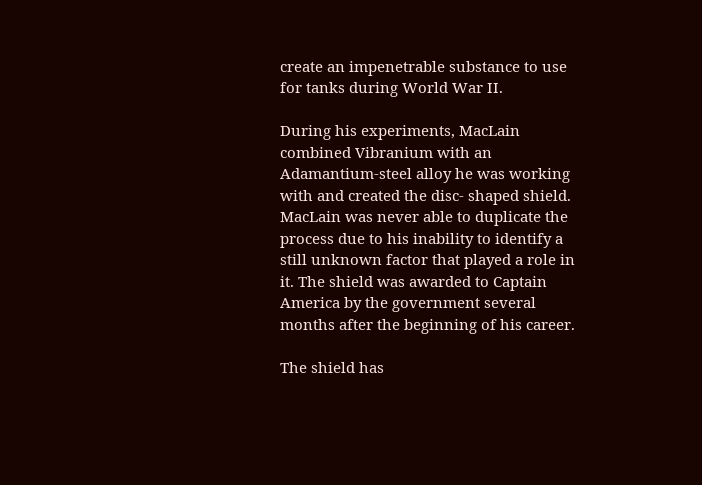create an impenetrable substance to use for tanks during World War II.

During his experiments, MacLain combined Vibranium with an Adamantium-steel alloy he was working with and created the disc- shaped shield. MacLain was never able to duplicate the process due to his inability to identify a still unknown factor that played a role in it. The shield was awarded to Captain America by the government several months after the beginning of his career.

The shield has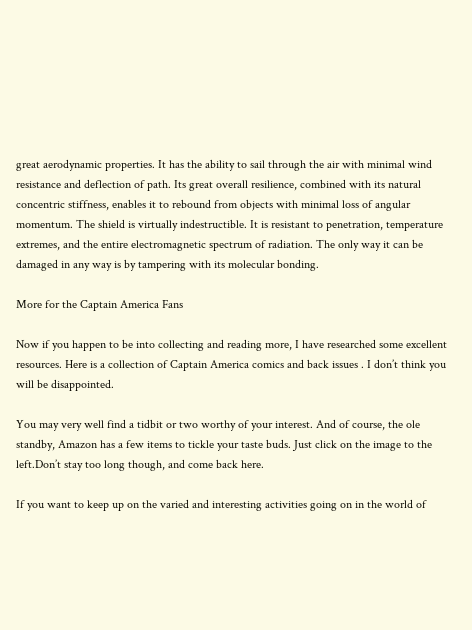great aerodynamic properties. It has the ability to sail through the air with minimal wind resistance and deflection of path. Its great overall resilience, combined with its natural concentric stiffness, enables it to rebound from objects with minimal loss of angular momentum. The shield is virtually indestructible. It is resistant to penetration, temperature extremes, and the entire electromagnetic spectrum of radiation. The only way it can be damaged in any way is by tampering with its molecular bonding.

More for the Captain America Fans

Now if you happen to be into collecting and reading more, I have researched some excellent resources. Here is a collection of Captain America comics and back issues . I don’t think you will be disappointed.

You may very well find a tidbit or two worthy of your interest. And of course, the ole standby, Amazon has a few items to tickle your taste buds. Just click on the image to the left.Don’t stay too long though, and come back here.

If you want to keep up on the varied and interesting activities going on in the world of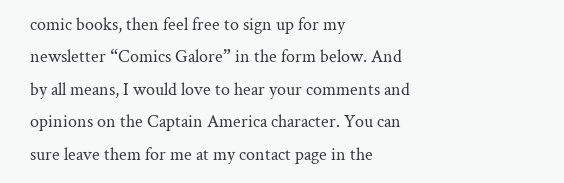comic books, then feel free to sign up for my newsletter “Comics Galore” in the form below. And by all means, I would love to hear your comments and opinions on the Captain America character. You can sure leave them for me at my contact page in the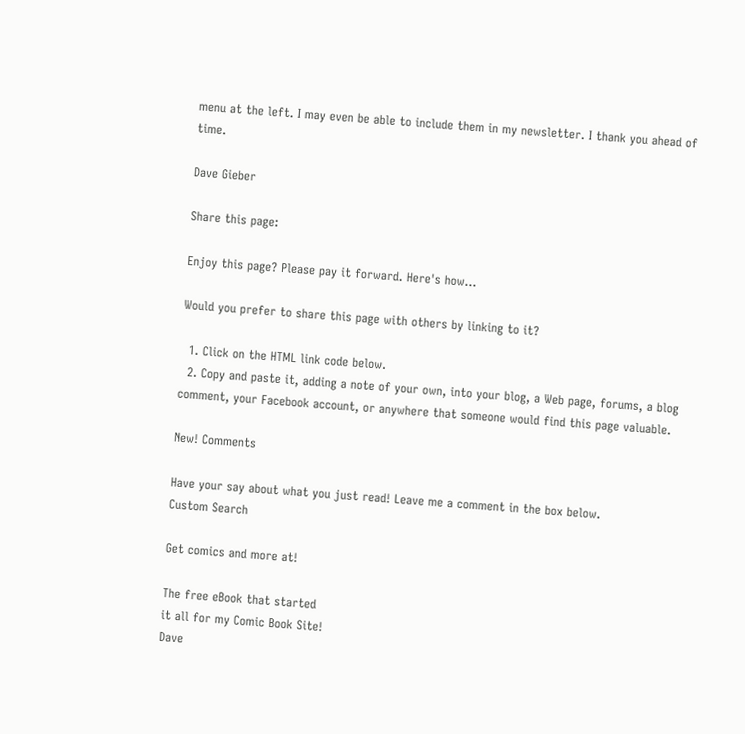menu at the left. I may even be able to include them in my newsletter. I thank you ahead of time.

Dave Gieber

Share this page:

Enjoy this page? Please pay it forward. Here's how...

Would you prefer to share this page with others by linking to it?

  1. Click on the HTML link code below.
  2. Copy and paste it, adding a note of your own, into your blog, a Web page, forums, a blog comment, your Facebook account, or anywhere that someone would find this page valuable.

New! Comments

Have your say about what you just read! Leave me a comment in the box below.
Custom Search

Get comics and more at!

The free eBook that started
it all for my Comic Book Site!
Dave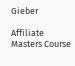Gieber

Affiliate Masters Course